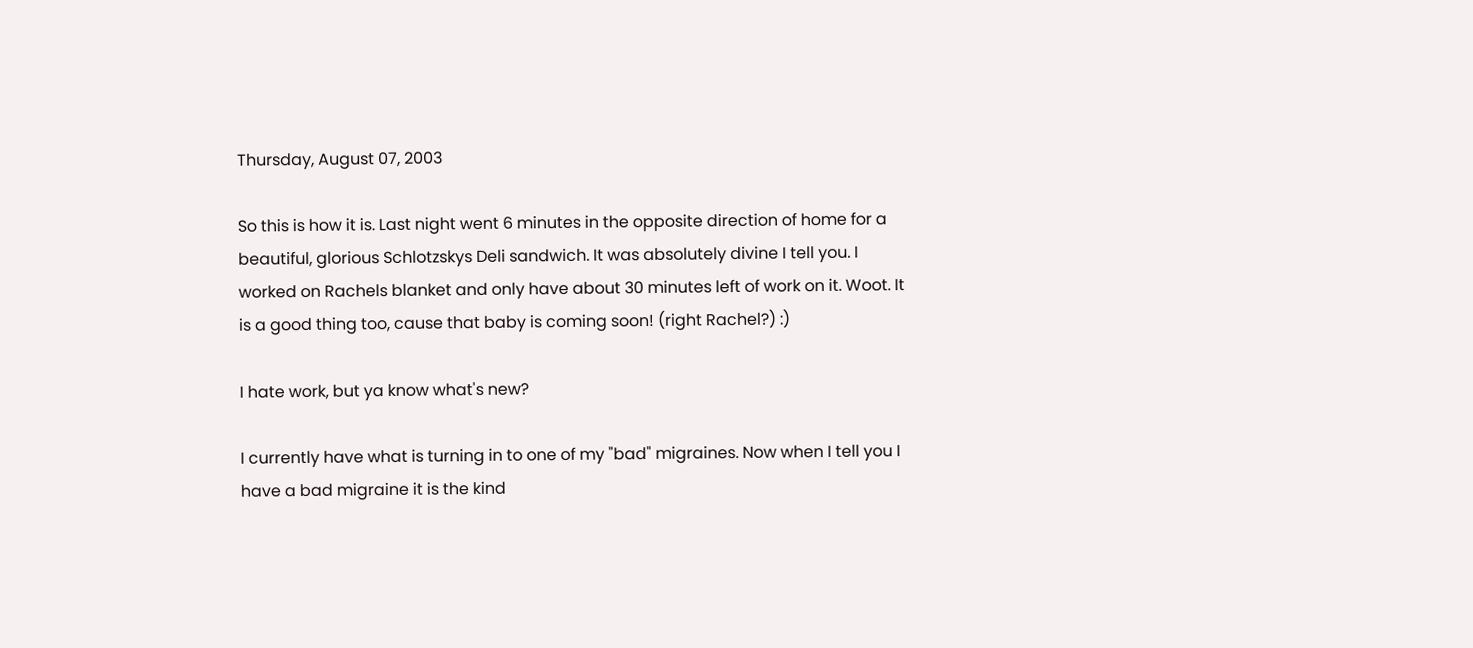Thursday, August 07, 2003

So this is how it is. Last night went 6 minutes in the opposite direction of home for a beautiful, glorious Schlotzskys Deli sandwich. It was absolutely divine I tell you. I worked on Rachels blanket and only have about 30 minutes left of work on it. Woot. It is a good thing too, cause that baby is coming soon! (right Rachel?) :)

I hate work, but ya know what's new?

I currently have what is turning in to one of my "bad" migraines. Now when I tell you I have a bad migraine it is the kind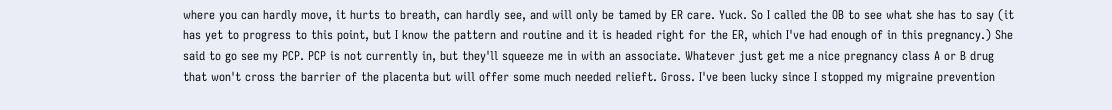where you can hardly move, it hurts to breath, can hardly see, and will only be tamed by ER care. Yuck. So I called the OB to see what she has to say (it has yet to progress to this point, but I know the pattern and routine and it is headed right for the ER, which I've had enough of in this pregnancy.) She said to go see my PCP. PCP is not currently in, but they'll squeeze me in with an associate. Whatever just get me a nice pregnancy class A or B drug that won't cross the barrier of the placenta but will offer some much needed relieft. Gross. I've been lucky since I stopped my migraine prevention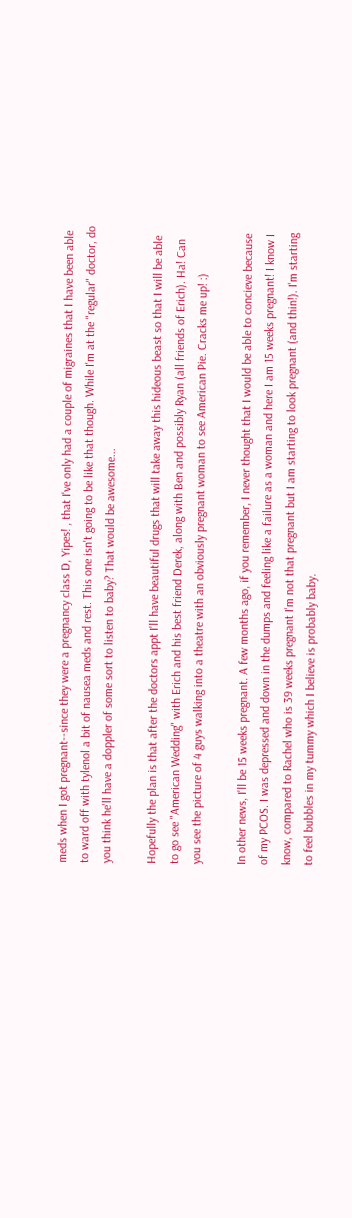meds when I got pregnant--since they were a pregnancy class D, Yipes! , that I've only had a couple of migraines that I have been able to ward off with tylenol a bit of nausea meds and rest. This one isn't going to be like that though. While I'm at the "regular" doctor, do you think he'll have a doppler of some sort to listen to baby? That would be awesome...

Hopefully the plan is that after the doctors appt I'll have beautiful drugs that will take away this hideous beast so that I will be able to go see "American Wedding" with Erich and his best friend Derek, along with Ben and possibly Ryan (all friends of Erich). Ha! Can you see the picture of 4 guys walking into a theatre with an obviously pregnant woman to see American Pie. Cracks me up! :)

In other news, I'll be 15 weeks pregnant. A few months ago, if you remember, I never thought that I would be able to concieve because of my PCOS. I was depressed and down in the dumps and feeling like a failure as a woman and here I am 15 weeks pregnant! I know I know, compared to Rachel who is 39 weeks pregnant I'm not that pregnant but I am starting to look pregnant (and thin!). I'm starting to feel bubbles in my tummy which I believe is probably baby.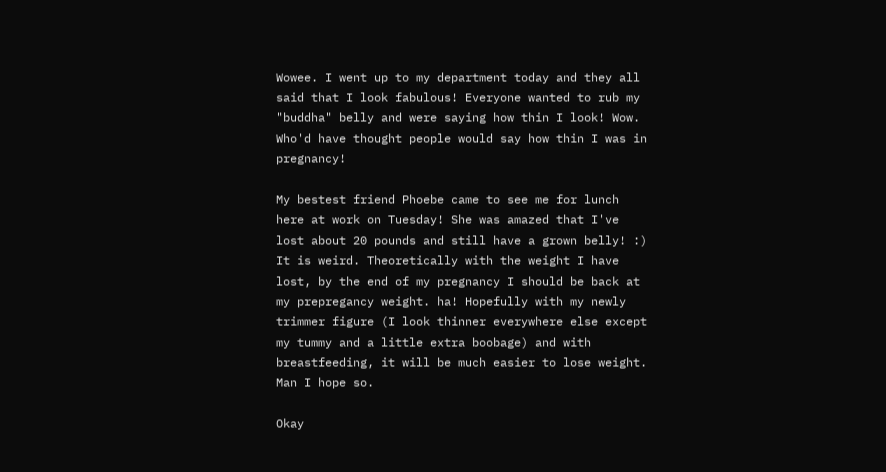Wowee. I went up to my department today and they all said that I look fabulous! Everyone wanted to rub my "buddha" belly and were saying how thin I look! Wow. Who'd have thought people would say how thin I was in pregnancy!

My bestest friend Phoebe came to see me for lunch here at work on Tuesday! She was amazed that I've lost about 20 pounds and still have a grown belly! :) It is weird. Theoretically with the weight I have lost, by the end of my pregnancy I should be back at my prepregancy weight. ha! Hopefully with my newly trimmer figure (I look thinner everywhere else except my tummy and a little extra boobage) and with breastfeeding, it will be much easier to lose weight. Man I hope so.

Okay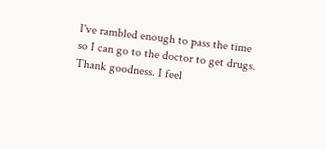I've rambled enough to pass the time so I can go to the doctor to get drugs. Thank goodness. I feel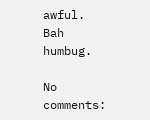awful. Bah humbug.

No comments: